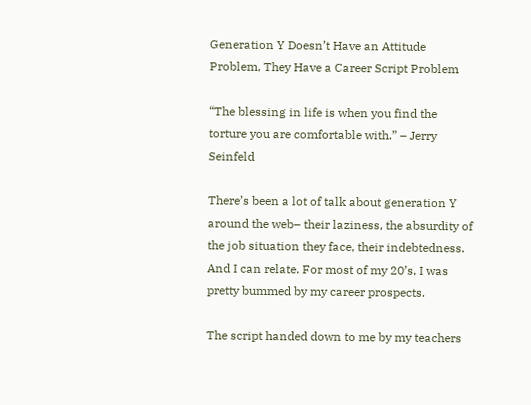Generation Y Doesn’t Have an Attitude Problem, They Have a Career Script Problem

“The blessing in life is when you find the torture you are comfortable with.” – Jerry Seinfeld

There’s been a lot of talk about generation Y around the web– their laziness, the absurdity of the job situation they face, their indebtedness. And I can relate. For most of my 20’s, I was pretty bummed by my career prospects.

The script handed down to me by my teachers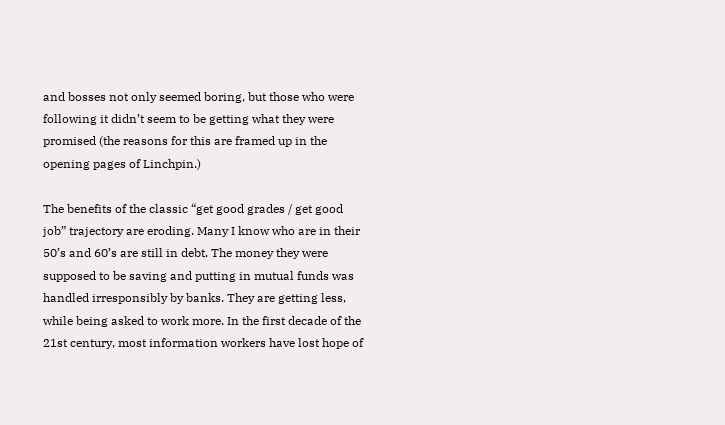and bosses not only seemed boring, but those who were following it didn’t seem to be getting what they were promised (the reasons for this are framed up in the opening pages of Linchpin.)

The benefits of the classic “get good grades / get good job” trajectory are eroding. Many I know who are in their 50’s and 60’s are still in debt. The money they were supposed to be saving and putting in mutual funds was handled irresponsibly by banks. They are getting less, while being asked to work more. In the first decade of the 21st century, most information workers have lost hope of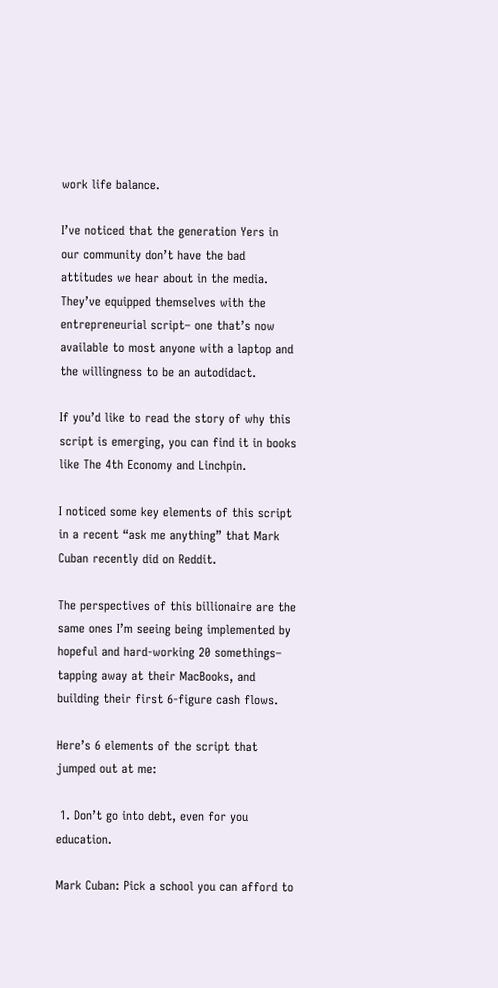work life balance.

I’ve noticed that the generation Yers in our community don’t have the bad attitudes we hear about in the media. They’ve equipped themselves with the entrepreneurial script– one that’s now available to most anyone with a laptop and the willingness to be an autodidact.

If you’d like to read the story of why this script is emerging, you can find it in books like The 4th Economy and Linchpin.

I noticed some key elements of this script in a recent “ask me anything” that Mark Cuban recently did on Reddit.

The perspectives of this billionaire are the same ones I’m seeing being implemented by hopeful and hard-working 20 somethings– tapping away at their MacBooks, and building their first 6-figure cash flows.

Here’s 6 elements of the script that jumped out at me:

 1. Don’t go into debt, even for you education.

Mark Cuban: Pick a school you can afford to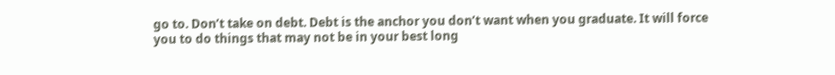go to. Don’t take on debt. Debt is the anchor you don’t want when you graduate. It will force you to do things that may not be in your best long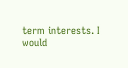term interests. I would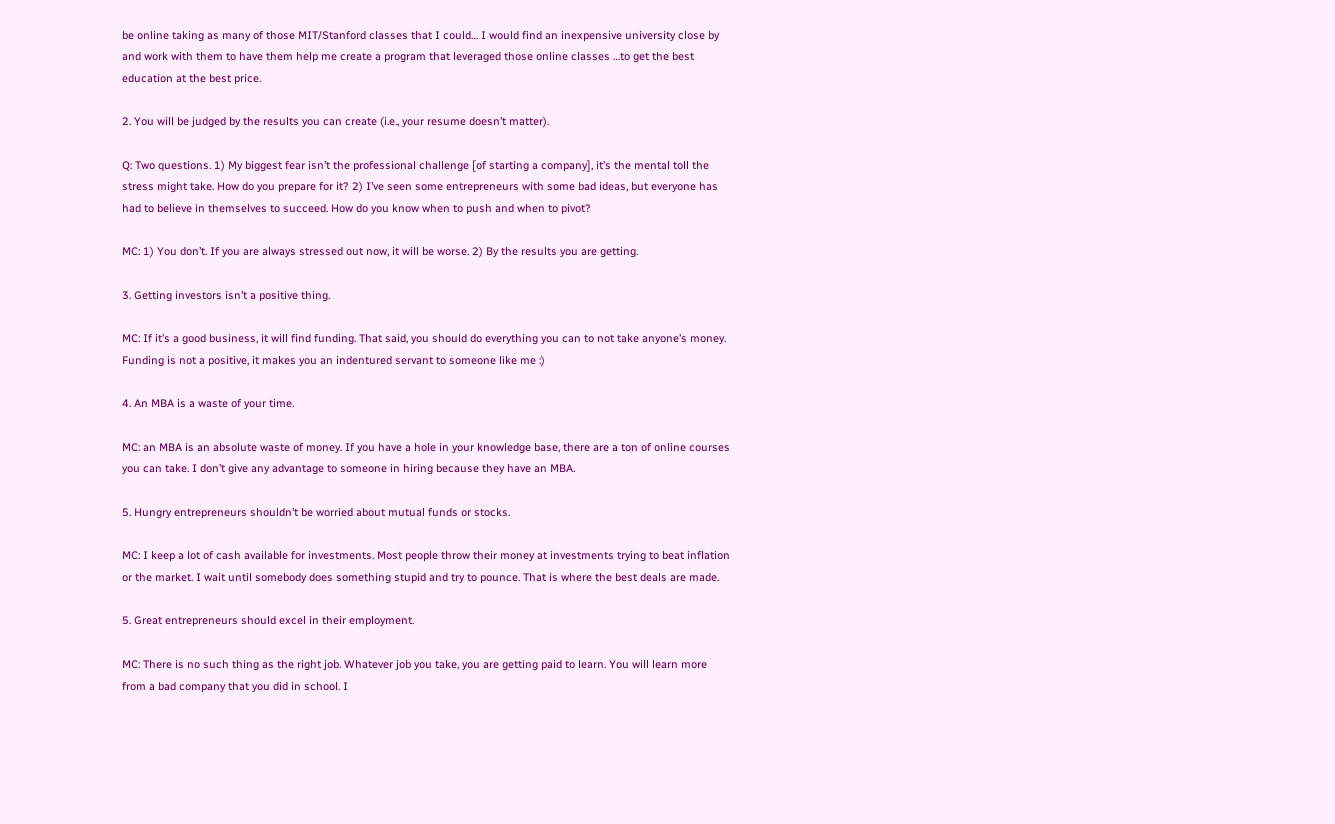be online taking as many of those MIT/Stanford classes that I could… I would find an inexpensive university close by and work with them to have them help me create a program that leveraged those online classes …to get the best education at the best price.

2. You will be judged by the results you can create (i.e., your resume doesn’t matter).

Q: Two questions. 1) My biggest fear isn’t the professional challenge [of starting a company], it’s the mental toll the stress might take. How do you prepare for it? 2) I’ve seen some entrepreneurs with some bad ideas, but everyone has had to believe in themselves to succeed. How do you know when to push and when to pivot?

MC: 1) You don’t. If you are always stressed out now, it will be worse. 2) By the results you are getting.

3. Getting investors isn’t a positive thing.

MC: If it’s a good business, it will find funding. That said, you should do everything you can to not take anyone’s money. Funding is not a positive, it makes you an indentured servant to someone like me :)

4. An MBA is a waste of your time.

MC: an MBA is an absolute waste of money. If you have a hole in your knowledge base, there are a ton of online courses you can take. I don’t give any advantage to someone in hiring because they have an MBA.

5. Hungry entrepreneurs shouldn’t be worried about mutual funds or stocks.

MC: I keep a lot of cash available for investments. Most people throw their money at investments trying to beat inflation or the market. I wait until somebody does something stupid and try to pounce. That is where the best deals are made.

5. Great entrepreneurs should excel in their employment.

MC: There is no such thing as the right job. Whatever job you take, you are getting paid to learn. You will learn more from a bad company that you did in school. I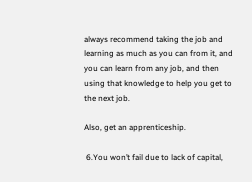always recommend taking the job and learning as much as you can from it, and you can learn from any job, and then using that knowledge to help you get to the next job.

Also, get an apprenticeship.

 6.You won’t fail due to lack of capital,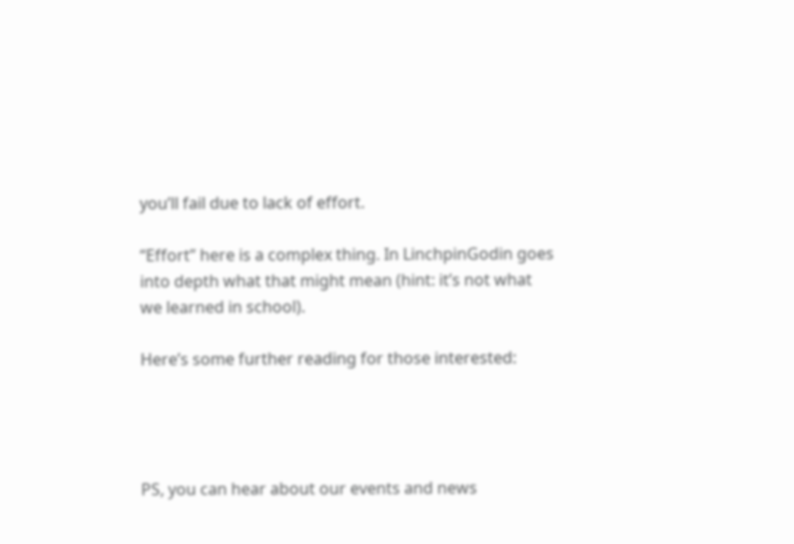you’ll fail due to lack of effort.

“Effort” here is a complex thing. In LinchpinGodin goes into depth what that might mean (hint: it’s not what we learned in school).

Here’s some further reading for those interested:




PS, you can hear about our events and news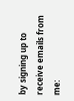by signing up to receive emails from me: